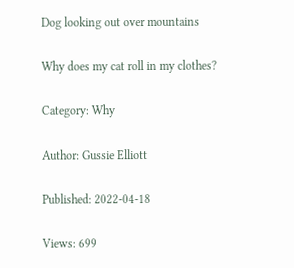Dog looking out over mountains

Why does my cat roll in my clothes?

Category: Why

Author: Gussie Elliott

Published: 2022-04-18

Views: 699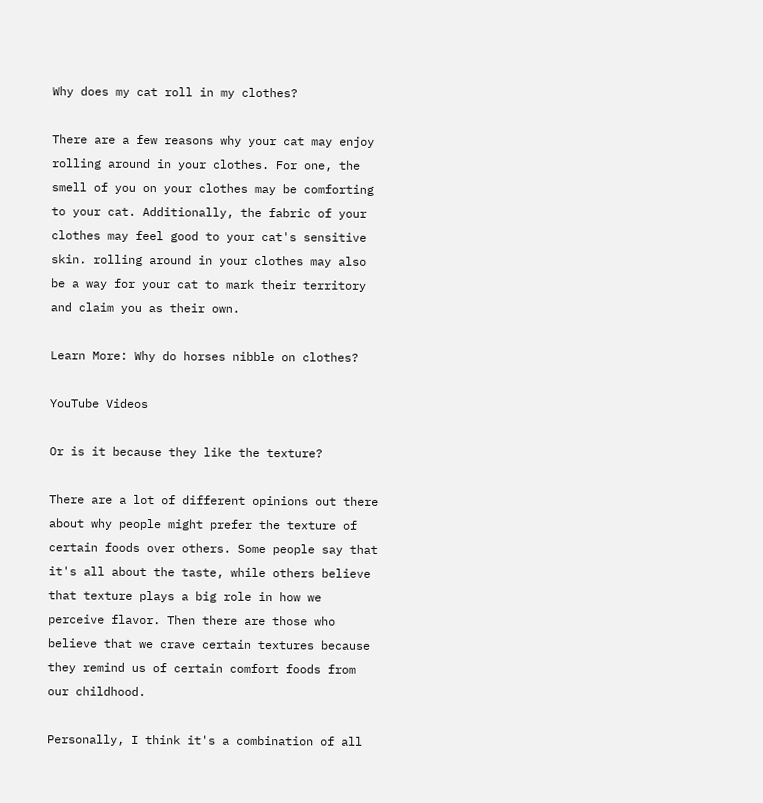Why does my cat roll in my clothes?

There are a few reasons why your cat may enjoy rolling around in your clothes. For one, the smell of you on your clothes may be comforting to your cat. Additionally, the fabric of your clothes may feel good to your cat's sensitive skin. rolling around in your clothes may also be a way for your cat to mark their territory and claim you as their own.

Learn More: Why do horses nibble on clothes?

YouTube Videos

Or is it because they like the texture?

There are a lot of different opinions out there about why people might prefer the texture of certain foods over others. Some people say that it's all about the taste, while others believe that texture plays a big role in how we perceive flavor. Then there are those who believe that we crave certain textures because they remind us of certain comfort foods from our childhood.

Personally, I think it's a combination of all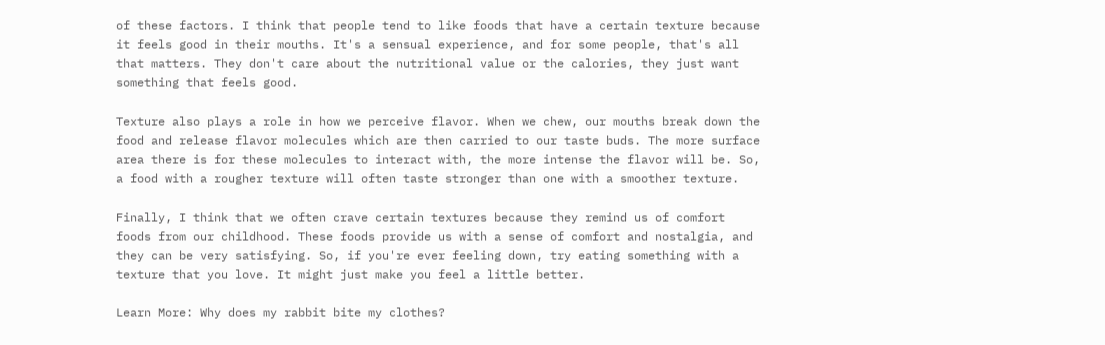of these factors. I think that people tend to like foods that have a certain texture because it feels good in their mouths. It's a sensual experience, and for some people, that's all that matters. They don't care about the nutritional value or the calories, they just want something that feels good.

Texture also plays a role in how we perceive flavor. When we chew, our mouths break down the food and release flavor molecules which are then carried to our taste buds. The more surface area there is for these molecules to interact with, the more intense the flavor will be. So, a food with a rougher texture will often taste stronger than one with a smoother texture.

Finally, I think that we often crave certain textures because they remind us of comfort foods from our childhood. These foods provide us with a sense of comfort and nostalgia, and they can be very satisfying. So, if you're ever feeling down, try eating something with a texture that you love. It might just make you feel a little better.

Learn More: Why does my rabbit bite my clothes?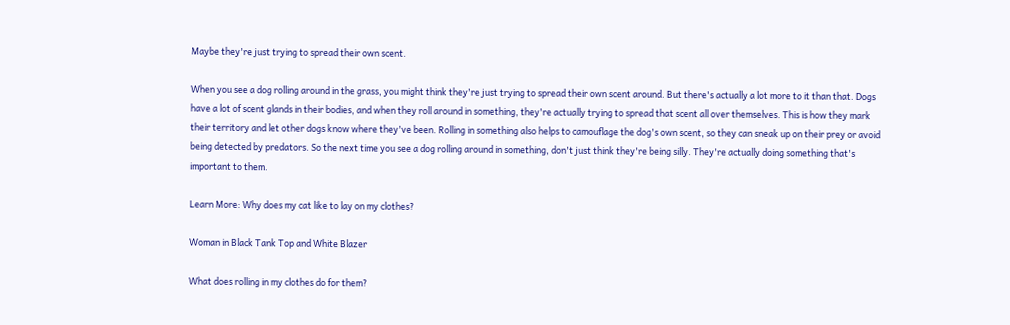Maybe they're just trying to spread their own scent.

When you see a dog rolling around in the grass, you might think they're just trying to spread their own scent around. But there's actually a lot more to it than that. Dogs have a lot of scent glands in their bodies, and when they roll around in something, they're actually trying to spread that scent all over themselves. This is how they mark their territory and let other dogs know where they've been. Rolling in something also helps to camouflage the dog's own scent, so they can sneak up on their prey or avoid being detected by predators. So the next time you see a dog rolling around in something, don't just think they're being silly. They're actually doing something that's important to them.

Learn More: Why does my cat like to lay on my clothes?

Woman in Black Tank Top and White Blazer

What does rolling in my clothes do for them?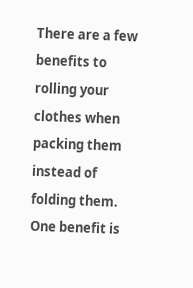There are a few benefits to rolling your clothes when packing them instead of folding them. One benefit is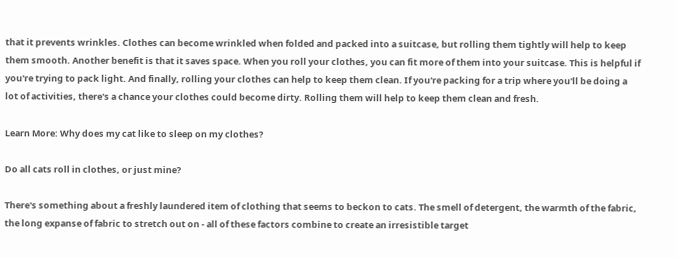that it prevents wrinkles. Clothes can become wrinkled when folded and packed into a suitcase, but rolling them tightly will help to keep them smooth. Another benefit is that it saves space. When you roll your clothes, you can fit more of them into your suitcase. This is helpful if you're trying to pack light. And finally, rolling your clothes can help to keep them clean. If you're packing for a trip where you'll be doing a lot of activities, there's a chance your clothes could become dirty. Rolling them will help to keep them clean and fresh.

Learn More: Why does my cat like to sleep on my clothes?

Do all cats roll in clothes, or just mine?

There's something about a freshly laundered item of clothing that seems to beckon to cats. The smell of detergent, the warmth of the fabric, the long expanse of fabric to stretch out on - all of these factors combine to create an irresistible target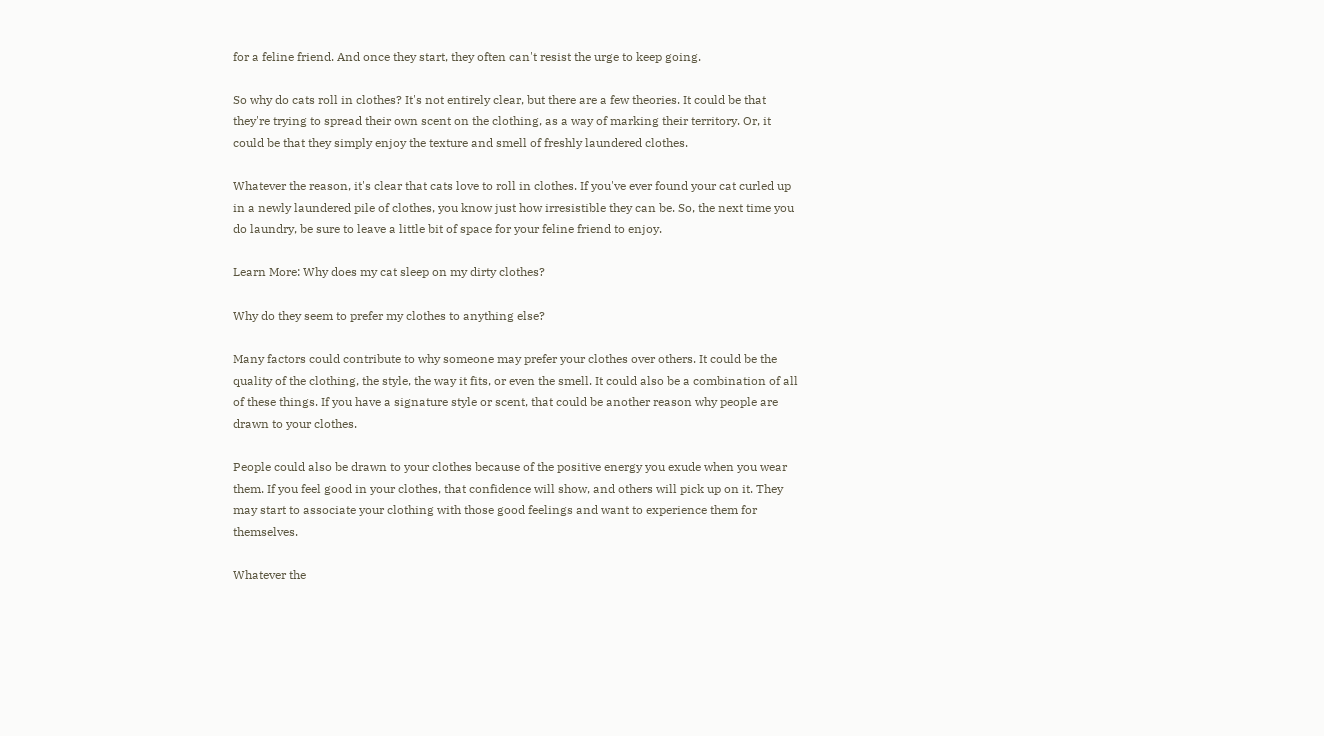for a feline friend. And once they start, they often can't resist the urge to keep going.

So why do cats roll in clothes? It's not entirely clear, but there are a few theories. It could be that they're trying to spread their own scent on the clothing, as a way of marking their territory. Or, it could be that they simply enjoy the texture and smell of freshly laundered clothes.

Whatever the reason, it's clear that cats love to roll in clothes. If you've ever found your cat curled up in a newly laundered pile of clothes, you know just how irresistible they can be. So, the next time you do laundry, be sure to leave a little bit of space for your feline friend to enjoy.

Learn More: Why does my cat sleep on my dirty clothes?

Why do they seem to prefer my clothes to anything else?

Many factors could contribute to why someone may prefer your clothes over others. It could be the quality of the clothing, the style, the way it fits, or even the smell. It could also be a combination of all of these things. If you have a signature style or scent, that could be another reason why people are drawn to your clothes.

People could also be drawn to your clothes because of the positive energy you exude when you wear them. If you feel good in your clothes, that confidence will show, and others will pick up on it. They may start to associate your clothing with those good feelings and want to experience them for themselves.

Whatever the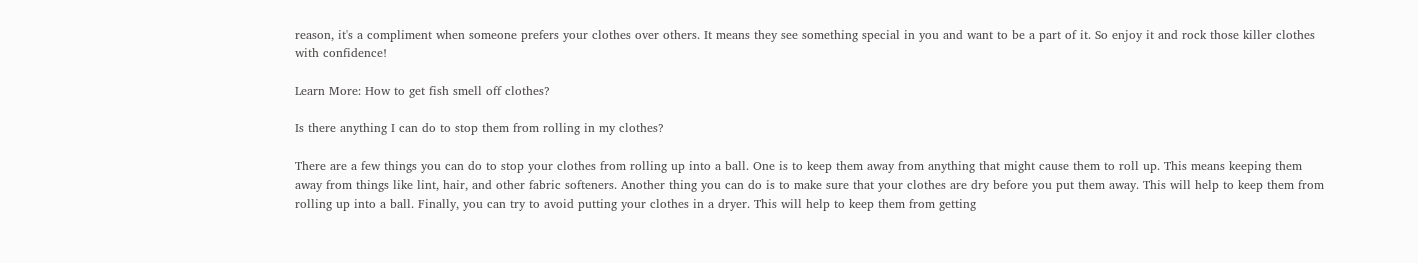reason, it's a compliment when someone prefers your clothes over others. It means they see something special in you and want to be a part of it. So enjoy it and rock those killer clothes with confidence!

Learn More: How to get fish smell off clothes?

Is there anything I can do to stop them from rolling in my clothes?

There are a few things you can do to stop your clothes from rolling up into a ball. One is to keep them away from anything that might cause them to roll up. This means keeping them away from things like lint, hair, and other fabric softeners. Another thing you can do is to make sure that your clothes are dry before you put them away. This will help to keep them from rolling up into a ball. Finally, you can try to avoid putting your clothes in a dryer. This will help to keep them from getting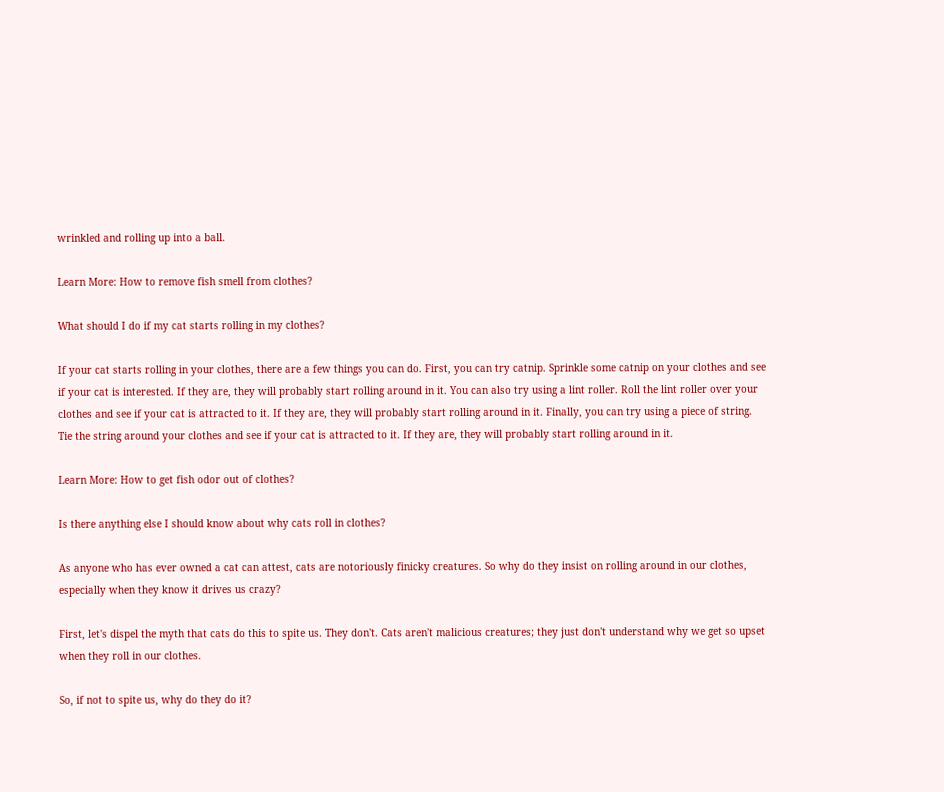wrinkled and rolling up into a ball.

Learn More: How to remove fish smell from clothes?

What should I do if my cat starts rolling in my clothes?

If your cat starts rolling in your clothes, there are a few things you can do. First, you can try catnip. Sprinkle some catnip on your clothes and see if your cat is interested. If they are, they will probably start rolling around in it. You can also try using a lint roller. Roll the lint roller over your clothes and see if your cat is attracted to it. If they are, they will probably start rolling around in it. Finally, you can try using a piece of string. Tie the string around your clothes and see if your cat is attracted to it. If they are, they will probably start rolling around in it.

Learn More: How to get fish odor out of clothes?

Is there anything else I should know about why cats roll in clothes?

As anyone who has ever owned a cat can attest, cats are notoriously finicky creatures. So why do they insist on rolling around in our clothes, especially when they know it drives us crazy?

First, let's dispel the myth that cats do this to spite us. They don't. Cats aren't malicious creatures; they just don't understand why we get so upset when they roll in our clothes.

So, if not to spite us, why do they do it?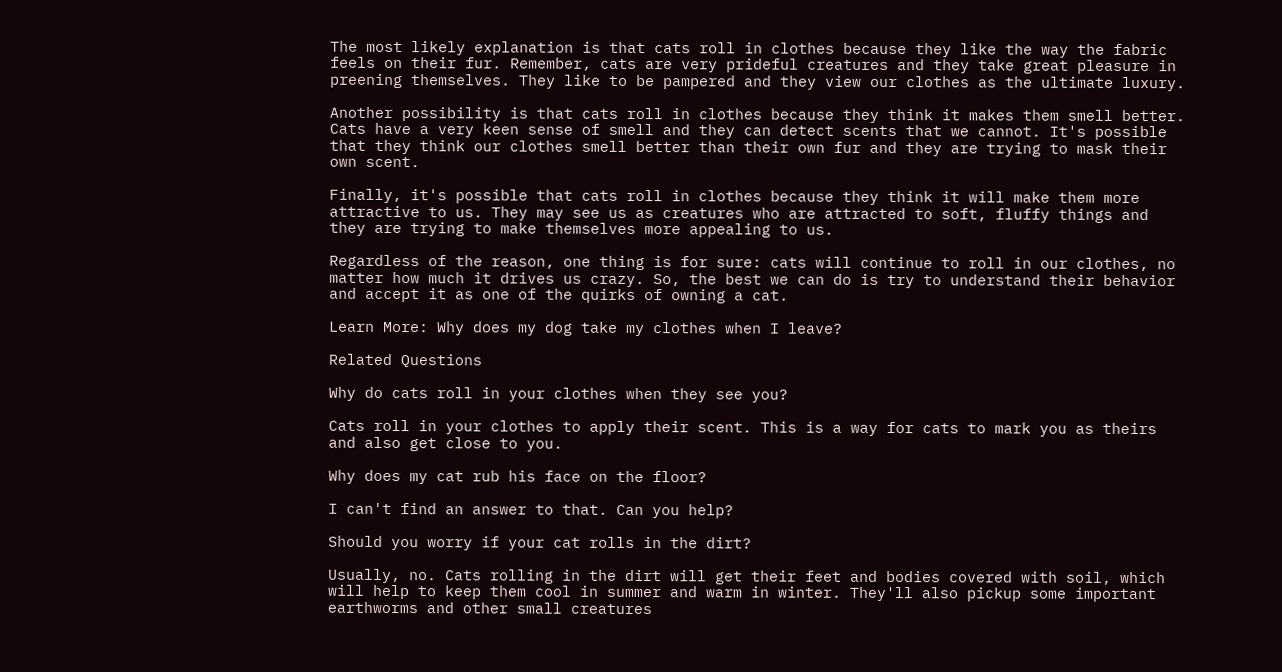The most likely explanation is that cats roll in clothes because they like the way the fabric feels on their fur. Remember, cats are very prideful creatures and they take great pleasure in preening themselves. They like to be pampered and they view our clothes as the ultimate luxury.

Another possibility is that cats roll in clothes because they think it makes them smell better. Cats have a very keen sense of smell and they can detect scents that we cannot. It's possible that they think our clothes smell better than their own fur and they are trying to mask their own scent.

Finally, it's possible that cats roll in clothes because they think it will make them more attractive to us. They may see us as creatures who are attracted to soft, fluffy things and they are trying to make themselves more appealing to us.

Regardless of the reason, one thing is for sure: cats will continue to roll in our clothes, no matter how much it drives us crazy. So, the best we can do is try to understand their behavior and accept it as one of the quirks of owning a cat.

Learn More: Why does my dog take my clothes when I leave?

Related Questions

Why do cats roll in your clothes when they see you?

Cats roll in your clothes to apply their scent. This is a way for cats to mark you as theirs and also get close to you.

Why does my cat rub his face on the floor?

I can't find an answer to that. Can you help?

Should you worry if your cat rolls in the dirt?

Usually, no. Cats rolling in the dirt will get their feet and bodies covered with soil, which will help to keep them cool in summer and warm in winter. They'll also pickup some important earthworms and other small creatures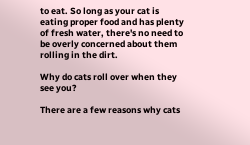to eat. So long as your cat is eating proper food and has plenty of fresh water, there's no need to be overly concerned about them rolling in the dirt.

Why do cats roll over when they see you?

There are a few reasons why cats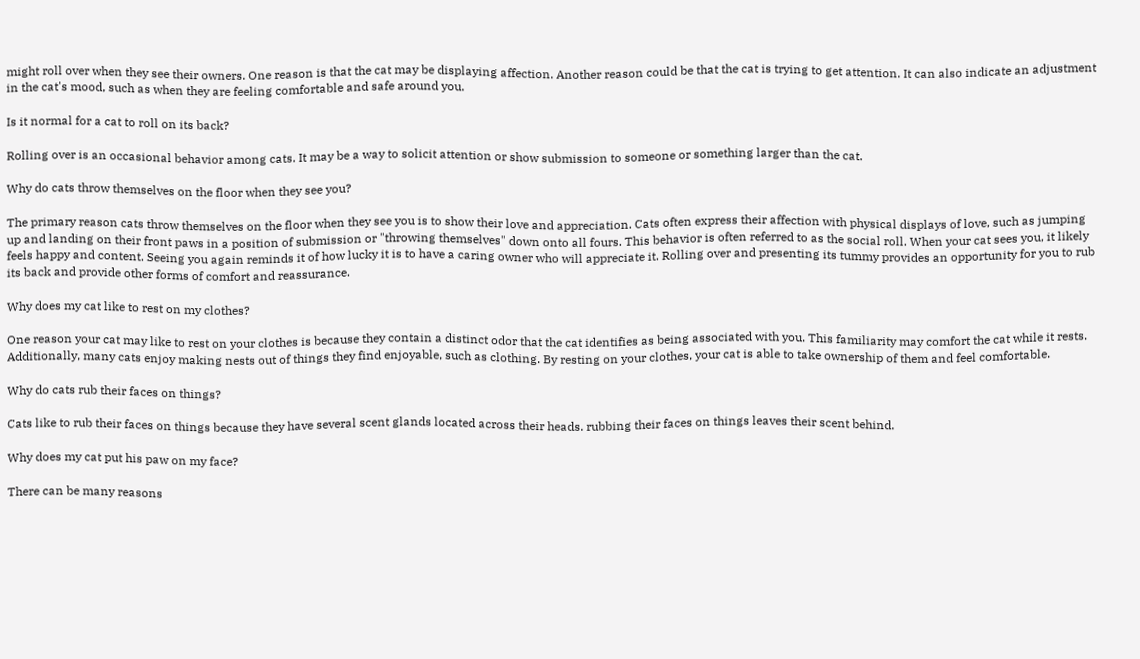might roll over when they see their owners. One reason is that the cat may be displaying affection. Another reason could be that the cat is trying to get attention. It can also indicate an adjustment in the cat's mood, such as when they are feeling comfortable and safe around you.

Is it normal for a cat to roll on its back?

Rolling over is an occasional behavior among cats. It may be a way to solicit attention or show submission to someone or something larger than the cat.

Why do cats throw themselves on the floor when they see you?

The primary reason cats throw themselves on the floor when they see you is to show their love and appreciation. Cats often express their affection with physical displays of love, such as jumping up and landing on their front paws in a position of submission or "throwing themselves" down onto all fours. This behavior is often referred to as the social roll. When your cat sees you, it likely feels happy and content. Seeing you again reminds it of how lucky it is to have a caring owner who will appreciate it. Rolling over and presenting its tummy provides an opportunity for you to rub its back and provide other forms of comfort and reassurance.

Why does my cat like to rest on my clothes?

One reason your cat may like to rest on your clothes is because they contain a distinct odor that the cat identifies as being associated with you. This familiarity may comfort the cat while it rests. Additionally, many cats enjoy making nests out of things they find enjoyable, such as clothing. By resting on your clothes, your cat is able to take ownership of them and feel comfortable.

Why do cats rub their faces on things?

Cats like to rub their faces on things because they have several scent glands located across their heads. rubbing their faces on things leaves their scent behind.

Why does my cat put his paw on my face?

There can be many reasons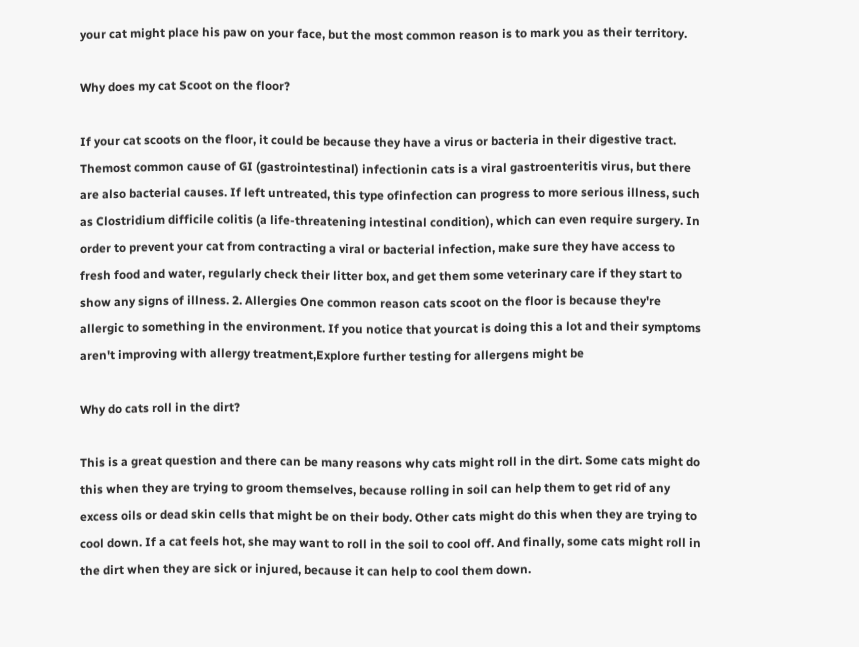your cat might place his paw on your face, but the most common reason is to mark you as their territory.

Why does my cat Scoot on the floor?

If your cat scoots on the floor, it could be because they have a virus or bacteria in their digestive tract. Themost common cause of GI (gastrointestinal) infectionin cats is a viral gastroenteritis virus, but there are also bacterial causes. If left untreated, this type ofinfection can progress to more serious illness, such as Clostridium difficile colitis (a life-threatening intestinal condition), which can even require surgery. In order to prevent your cat from contracting a viral or bacterial infection, make sure they have access to fresh food and water, regularly check their litter box, and get them some veterinary care if they start to show any signs of illness. 2. Allergies One common reason cats scoot on the floor is because they're allergic to something in the environment. If you notice that yourcat is doing this a lot and their symptoms aren't improving with allergy treatment,Explore further testing for allergens might be

Why do cats roll in the dirt?

This is a great question and there can be many reasons why cats might roll in the dirt. Some cats might do this when they are trying to groom themselves, because rolling in soil can help them to get rid of any excess oils or dead skin cells that might be on their body. Other cats might do this when they are trying to cool down. If a cat feels hot, she may want to roll in the soil to cool off. And finally, some cats might roll in the dirt when they are sick or injured, because it can help to cool them down.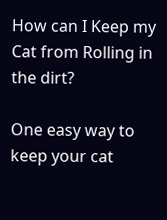How can I Keep my Cat from Rolling in the dirt?

One easy way to keep your cat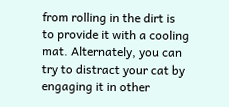from rolling in the dirt is to provide it with a cooling mat. Alternately, you can try to distract your cat by engaging it in other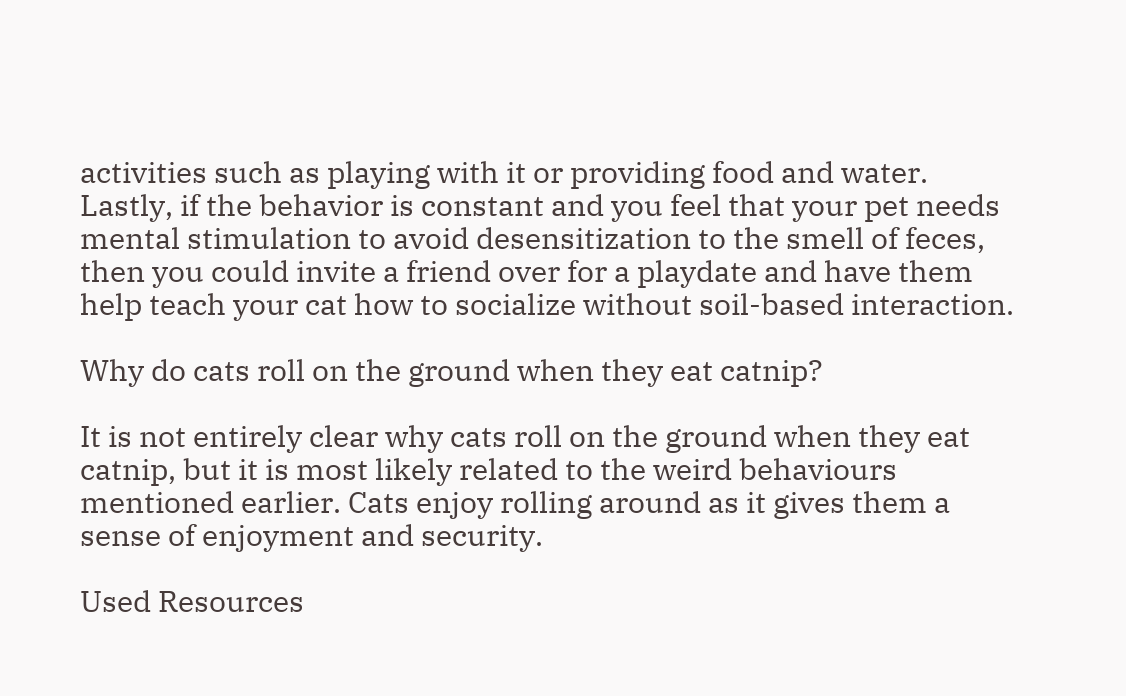activities such as playing with it or providing food and water. Lastly, if the behavior is constant and you feel that your pet needs mental stimulation to avoid desensitization to the smell of feces, then you could invite a friend over for a playdate and have them help teach your cat how to socialize without soil-based interaction.

Why do cats roll on the ground when they eat catnip?

It is not entirely clear why cats roll on the ground when they eat catnip, but it is most likely related to the weird behaviours mentioned earlier. Cats enjoy rolling around as it gives them a sense of enjoyment and security.

Used Resources